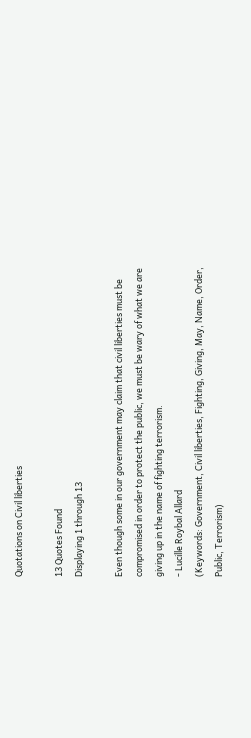Quotations on Civil liberties

13 Quotes Found
Displaying 1 through 13

Even though some in our government may claim that civil liberties must be compromised in order to protect the public, we must be wary of what we are giving up in the name of fighting terrorism.
- Lucille Roybal Allard
(Keywords: Government, Civil liberties, Fighting, Giving, May, Name, Order, Public, Terrorism)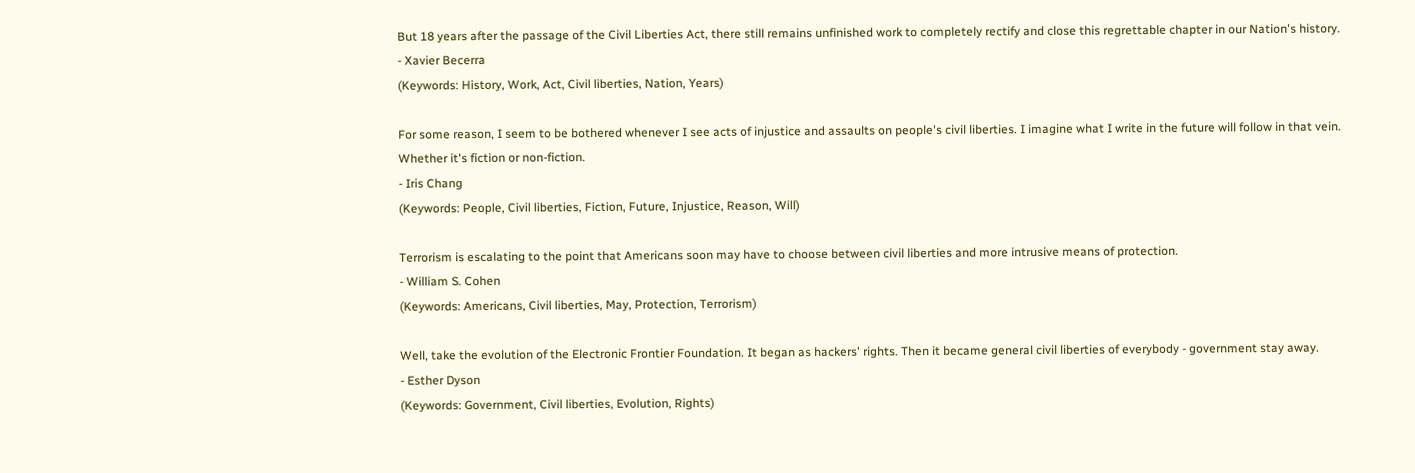But 18 years after the passage of the Civil Liberties Act, there still remains unfinished work to completely rectify and close this regrettable chapter in our Nation's history.
- Xavier Becerra
(Keywords: History, Work, Act, Civil liberties, Nation, Years)

For some reason, I seem to be bothered whenever I see acts of injustice and assaults on people's civil liberties. I imagine what I write in the future will follow in that vein. Whether it's fiction or non-fiction.
- Iris Chang
(Keywords: People, Civil liberties, Fiction, Future, Injustice, Reason, Will)

Terrorism is escalating to the point that Americans soon may have to choose between civil liberties and more intrusive means of protection.
- William S. Cohen
(Keywords: Americans, Civil liberties, May, Protection, Terrorism)

Well, take the evolution of the Electronic Frontier Foundation. It began as hackers' rights. Then it became general civil liberties of everybody - government stay away.
- Esther Dyson
(Keywords: Government, Civil liberties, Evolution, Rights)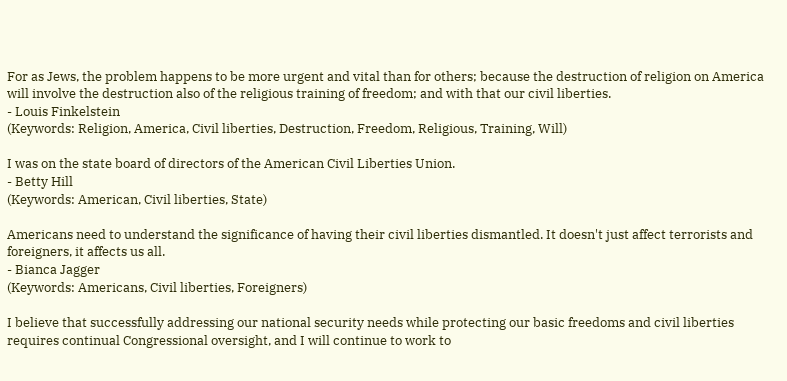For as Jews, the problem happens to be more urgent and vital than for others; because the destruction of religion on America will involve the destruction also of the religious training of freedom; and with that our civil liberties.
- Louis Finkelstein
(Keywords: Religion, America, Civil liberties, Destruction, Freedom, Religious, Training, Will)

I was on the state board of directors of the American Civil Liberties Union.
- Betty Hill
(Keywords: American, Civil liberties, State)

Americans need to understand the significance of having their civil liberties dismantled. It doesn't just affect terrorists and foreigners, it affects us all.
- Bianca Jagger
(Keywords: Americans, Civil liberties, Foreigners)

I believe that successfully addressing our national security needs while protecting our basic freedoms and civil liberties requires continual Congressional oversight, and I will continue to work to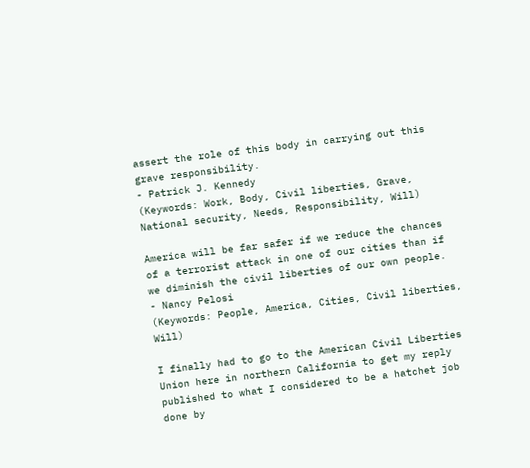assert the role of this body in carrying out this grave responsibility.
- Patrick J. Kennedy
(Keywords: Work, Body, Civil liberties, Grave, National security, Needs, Responsibility, Will)

America will be far safer if we reduce the chances of a terrorist attack in one of our cities than if we diminish the civil liberties of our own people.
- Nancy Pelosi
(Keywords: People, America, Cities, Civil liberties, Will)

I finally had to go to the American Civil Liberties Union here in northern California to get my reply published to what I considered to be a hatchet job done by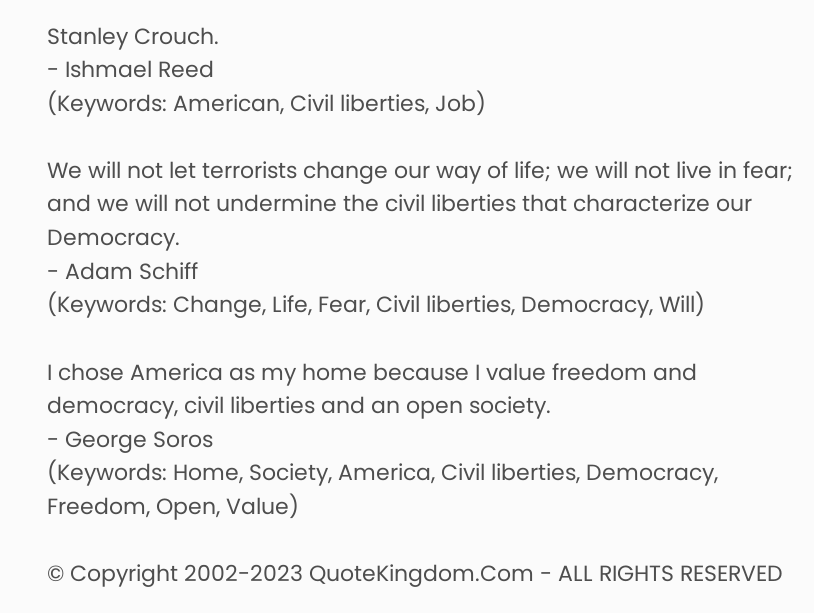Stanley Crouch.
- Ishmael Reed
(Keywords: American, Civil liberties, Job)

We will not let terrorists change our way of life; we will not live in fear; and we will not undermine the civil liberties that characterize our Democracy.
- Adam Schiff
(Keywords: Change, Life, Fear, Civil liberties, Democracy, Will)

I chose America as my home because I value freedom and democracy, civil liberties and an open society.
- George Soros
(Keywords: Home, Society, America, Civil liberties, Democracy, Freedom, Open, Value)

© Copyright 2002-2023 QuoteKingdom.Com - ALL RIGHTS RESERVED